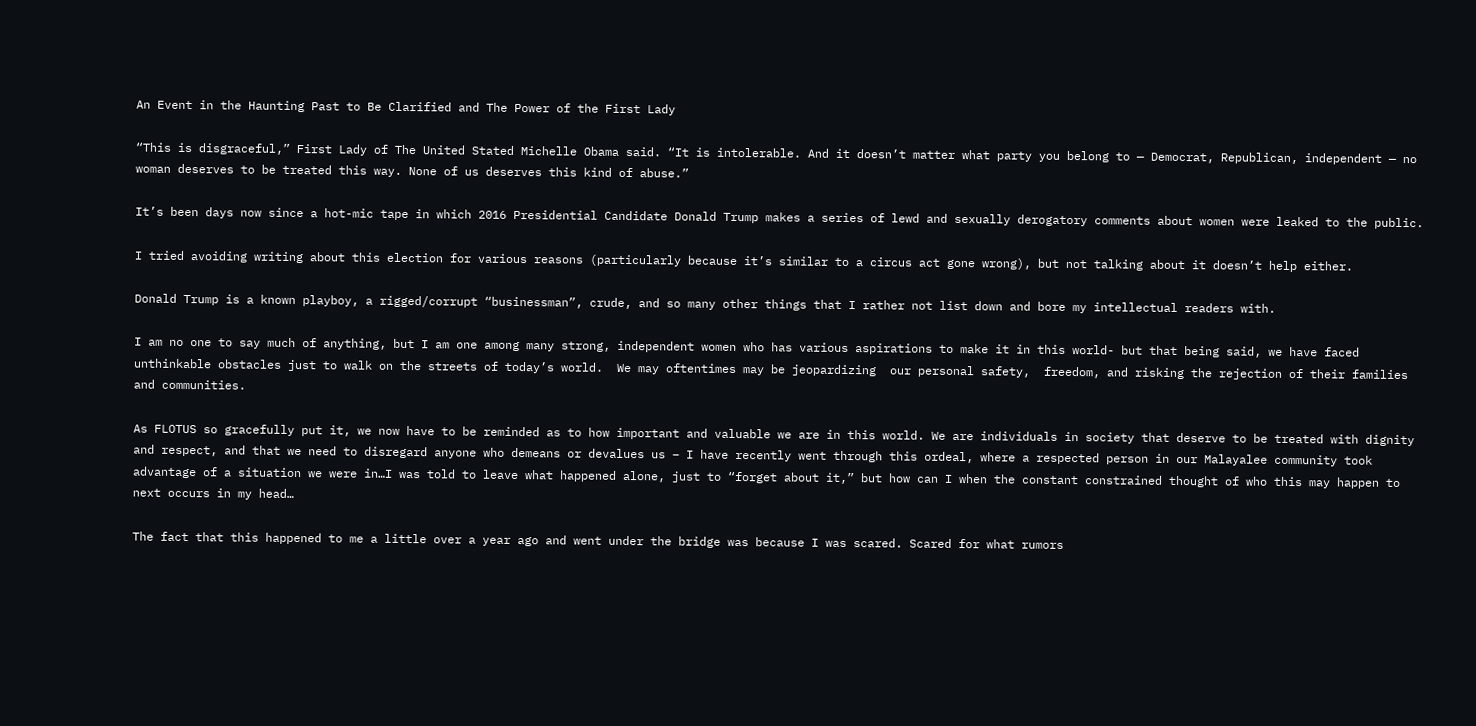An Event in the Haunting Past to Be Clarified and The Power of the First Lady

“This is disgraceful,” First Lady of The United Stated Michelle Obama said. “It is intolerable. And it doesn’t matter what party you belong to — Democrat, Republican, independent — no woman deserves to be treated this way. None of us deserves this kind of abuse.”

It’s been days now since a hot-mic tape in which 2016 Presidential Candidate Donald Trump makes a series of lewd and sexually derogatory comments about women were leaked to the public.

I tried avoiding writing about this election for various reasons (particularly because it’s similar to a circus act gone wrong), but not talking about it doesn’t help either.

Donald Trump is a known playboy, a rigged/corrupt “businessman”, crude, and so many other things that I rather not list down and bore my intellectual readers with.

I am no one to say much of anything, but I am one among many strong, independent women who has various aspirations to make it in this world- but that being said, we have faced unthinkable obstacles just to walk on the streets of today’s world.  We may oftentimes may be jeopardizing  our personal safety,  freedom, and risking the rejection of their families and communities.

As FLOTUS so gracefully put it, we now have to be reminded as to how important and valuable we are in this world. We are individuals in society that deserve to be treated with dignity and respect, and that we need to disregard anyone who demeans or devalues us – I have recently went through this ordeal, where a respected person in our Malayalee community took advantage of a situation we were in…I was told to leave what happened alone, just to “forget about it,” but how can I when the constant constrained thought of who this may happen to next occurs in my head…

The fact that this happened to me a little over a year ago and went under the bridge was because I was scared. Scared for what rumors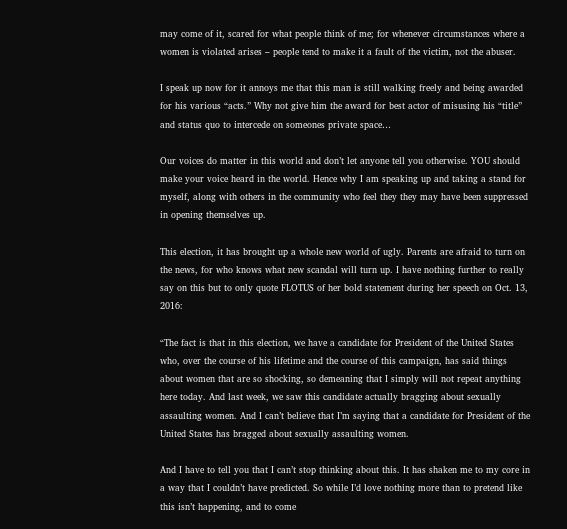may come of it, scared for what people think of me; for whenever circumstances where a women is violated arises – people tend to make it a fault of the victim, not the abuser.

I speak up now for it annoys me that this man is still walking freely and being awarded for his various “acts.” Why not give him the award for best actor of misusing his “title” and status quo to intercede on someones private space…

Our voices do matter in this world and don’t let anyone tell you otherwise. YOU should make your voice heard in the world. Hence why I am speaking up and taking a stand for myself, along with others in the community who feel they they may have been suppressed in opening themselves up.

This election, it has brought up a whole new world of ugly. Parents are afraid to turn on the news, for who knows what new scandal will turn up. I have nothing further to really say on this but to only quote FLOTUS of her bold statement during her speech on Oct. 13, 2016:

“The fact is that in this election, we have a candidate for President of the United States who, over the course of his lifetime and the course of this campaign, has said things about women that are so shocking, so demeaning that I simply will not repeat anything here today. And last week, we saw this candidate actually bragging about sexually assaulting women. And I can’t believe that I’m saying that a candidate for President of the United States has bragged about sexually assaulting women.

And I have to tell you that I can’t stop thinking about this. It has shaken me to my core in a way that I couldn’t have predicted. So while I’d love nothing more than to pretend like this isn’t happening, and to come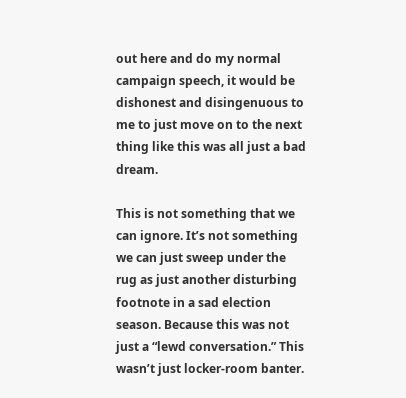out here and do my normal campaign speech, it would be dishonest and disingenuous to me to just move on to the next thing like this was all just a bad dream.

This is not something that we can ignore. It’s not something we can just sweep under the rug as just another disturbing footnote in a sad election season. Because this was not just a “lewd conversation.” This wasn’t just locker-room banter.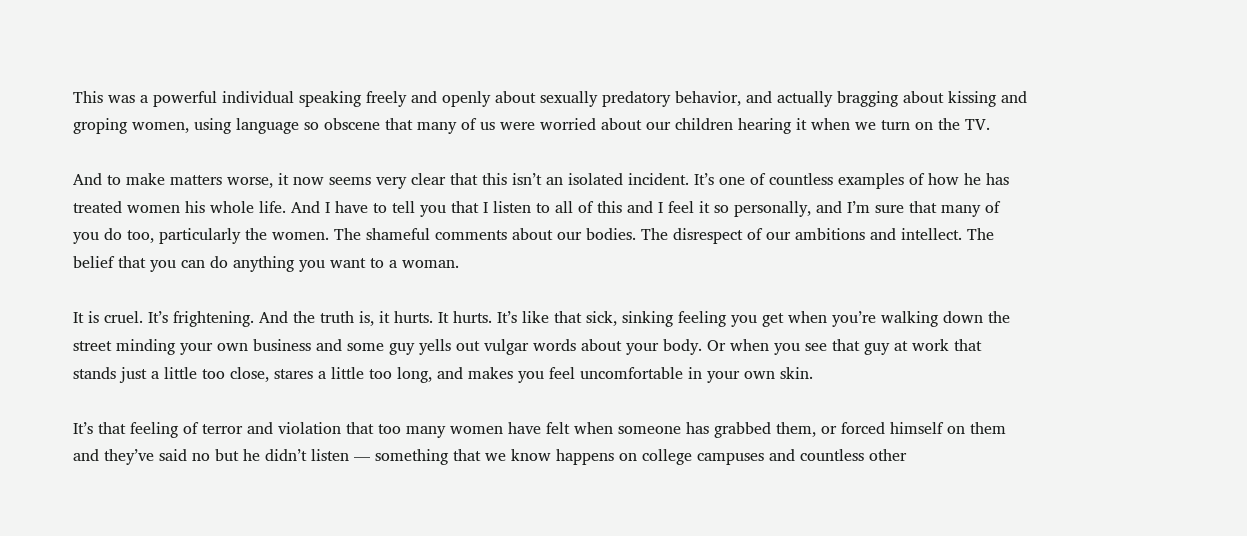This was a powerful individual speaking freely and openly about sexually predatory behavior, and actually bragging about kissing and groping women, using language so obscene that many of us were worried about our children hearing it when we turn on the TV.

And to make matters worse, it now seems very clear that this isn’t an isolated incident. It’s one of countless examples of how he has treated women his whole life. And I have to tell you that I listen to all of this and I feel it so personally, and I’m sure that many of you do too, particularly the women. The shameful comments about our bodies. The disrespect of our ambitions and intellect. The belief that you can do anything you want to a woman.

It is cruel. It’s frightening. And the truth is, it hurts. It hurts. It’s like that sick, sinking feeling you get when you’re walking down the street minding your own business and some guy yells out vulgar words about your body. Or when you see that guy at work that stands just a little too close, stares a little too long, and makes you feel uncomfortable in your own skin.

It’s that feeling of terror and violation that too many women have felt when someone has grabbed them, or forced himself on them and they’ve said no but he didn’t listen — something that we know happens on college campuses and countless other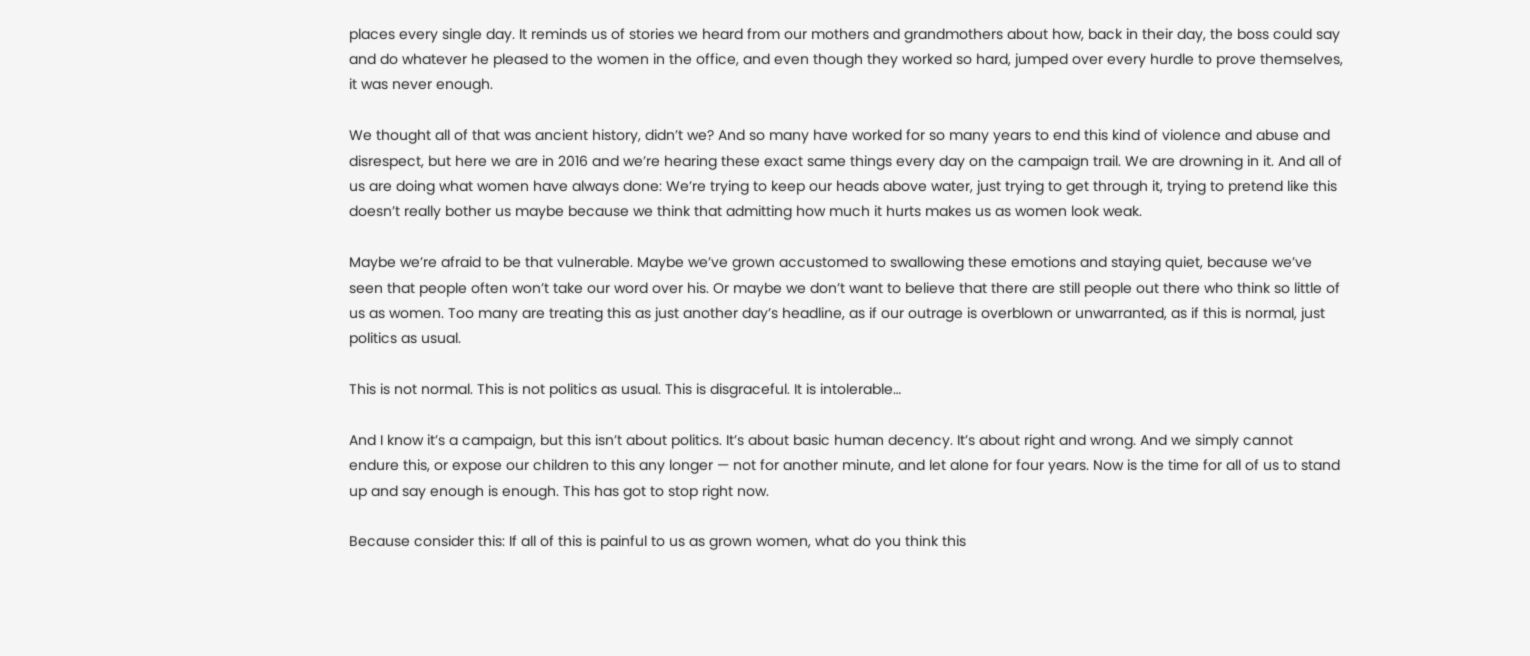places every single day. It reminds us of stories we heard from our mothers and grandmothers about how, back in their day, the boss could say and do whatever he pleased to the women in the office, and even though they worked so hard, jumped over every hurdle to prove themselves, it was never enough.

We thought all of that was ancient history, didn’t we? And so many have worked for so many years to end this kind of violence and abuse and disrespect, but here we are in 2016 and we’re hearing these exact same things every day on the campaign trail. We are drowning in it. And all of us are doing what women have always done: We’re trying to keep our heads above water, just trying to get through it, trying to pretend like this doesn’t really bother us maybe because we think that admitting how much it hurts makes us as women look weak.

Maybe we’re afraid to be that vulnerable. Maybe we’ve grown accustomed to swallowing these emotions and staying quiet, because we’ve seen that people often won’t take our word over his. Or maybe we don’t want to believe that there are still people out there who think so little of us as women. Too many are treating this as just another day’s headline, as if our outrage is overblown or unwarranted, as if this is normal, just politics as usual.

This is not normal. This is not politics as usual. This is disgraceful. It is intolerable…

And I know it’s a campaign, but this isn’t about politics. It’s about basic human decency. It’s about right and wrong. And we simply cannot endure this, or expose our children to this any longer — not for another minute, and let alone for four years. Now is the time for all of us to stand up and say enough is enough. This has got to stop right now.

Because consider this: If all of this is painful to us as grown women, what do you think this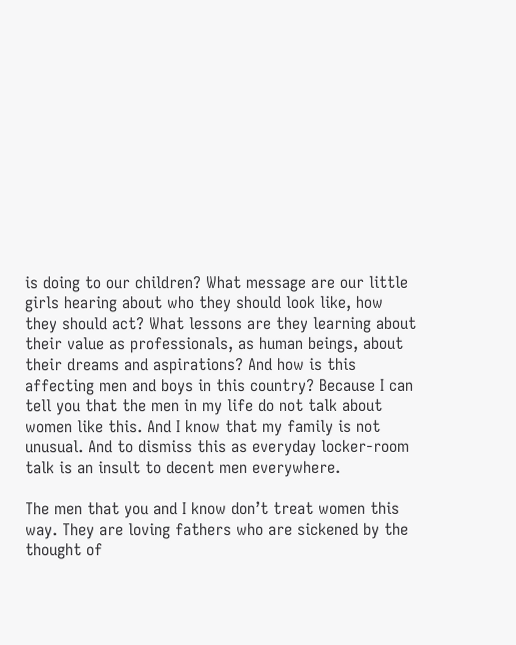is doing to our children? What message are our little girls hearing about who they should look like, how they should act? What lessons are they learning about their value as professionals, as human beings, about their dreams and aspirations? And how is this affecting men and boys in this country? Because I can tell you that the men in my life do not talk about women like this. And I know that my family is not unusual. And to dismiss this as everyday locker-room talk is an insult to decent men everywhere.

The men that you and I know don’t treat women this way. They are loving fathers who are sickened by the thought of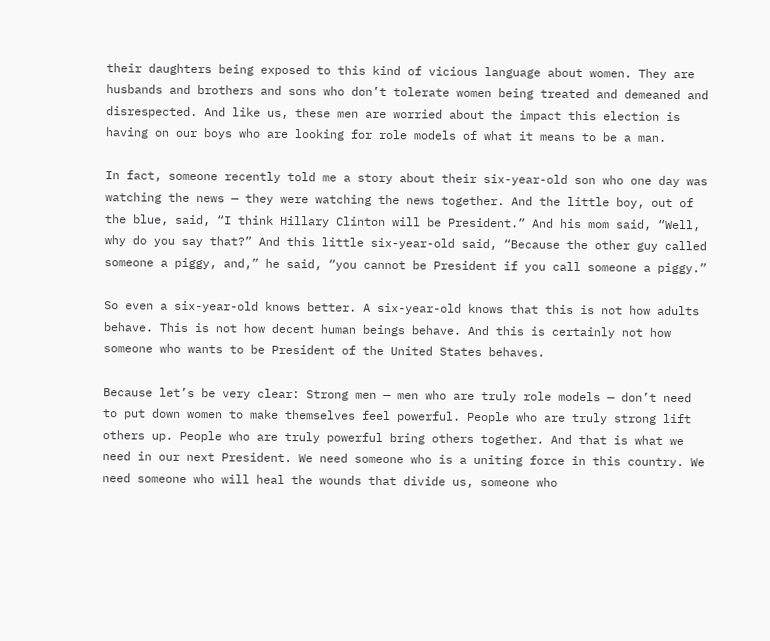their daughters being exposed to this kind of vicious language about women. They are husbands and brothers and sons who don’t tolerate women being treated and demeaned and disrespected. And like us, these men are worried about the impact this election is having on our boys who are looking for role models of what it means to be a man.

In fact, someone recently told me a story about their six-year-old son who one day was watching the news — they were watching the news together. And the little boy, out of the blue, said, “I think Hillary Clinton will be President.” And his mom said, “Well, why do you say that?” And this little six-year-old said, “Because the other guy called someone a piggy, and,” he said, “you cannot be President if you call someone a piggy.”

So even a six-year-old knows better. A six-year-old knows that this is not how adults behave. This is not how decent human beings behave. And this is certainly not how someone who wants to be President of the United States behaves.

Because let’s be very clear: Strong men — men who are truly role models — don’t need to put down women to make themselves feel powerful. People who are truly strong lift others up. People who are truly powerful bring others together. And that is what we need in our next President. We need someone who is a uniting force in this country. We need someone who will heal the wounds that divide us, someone who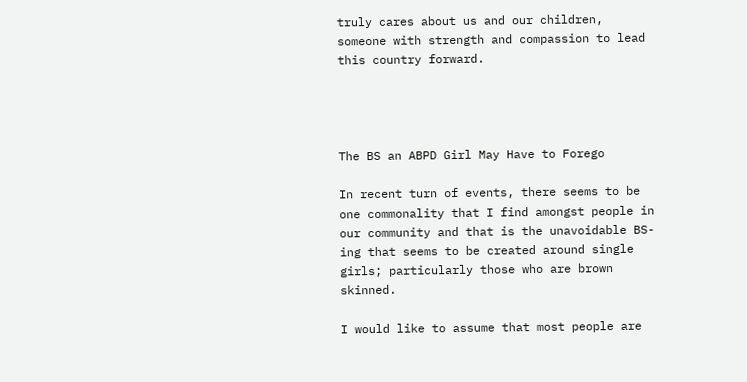truly cares about us and our children, someone with strength and compassion to lead this country forward.




The BS an ABPD Girl May Have to Forego

In recent turn of events, there seems to be one commonality that I find amongst people in our community and that is the unavoidable BS-ing that seems to be created around single girls; particularly those who are brown skinned.

I would like to assume that most people are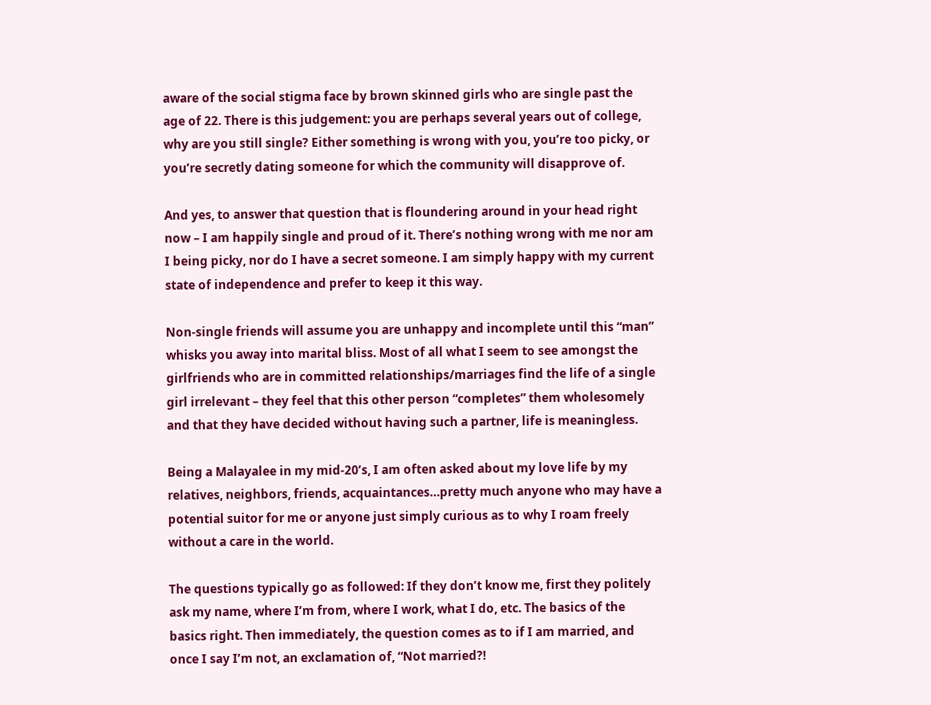aware of the social stigma face by brown skinned girls who are single past the age of 22. There is this judgement: you are perhaps several years out of college, why are you still single? Either something is wrong with you, you’re too picky, or you’re secretly dating someone for which the community will disapprove of.

And yes, to answer that question that is floundering around in your head right now – I am happily single and proud of it. There’s nothing wrong with me nor am I being picky, nor do I have a secret someone. I am simply happy with my current state of independence and prefer to keep it this way.

Non-single friends will assume you are unhappy and incomplete until this “man” whisks you away into marital bliss. Most of all what I seem to see amongst the girlfriends who are in committed relationships/marriages find the life of a single girl irrelevant – they feel that this other person “completes” them wholesomely and that they have decided without having such a partner, life is meaningless.

Being a Malayalee in my mid-20’s, I am often asked about my love life by my relatives, neighbors, friends, acquaintances…pretty much anyone who may have a potential suitor for me or anyone just simply curious as to why I roam freely without a care in the world.

The questions typically go as followed: If they don’t know me, first they politely ask my name, where I’m from, where I work, what I do, etc. The basics of the basics right. Then immediately, the question comes as to if I am married, and once I say I’m not, an exclamation of, “Not married?!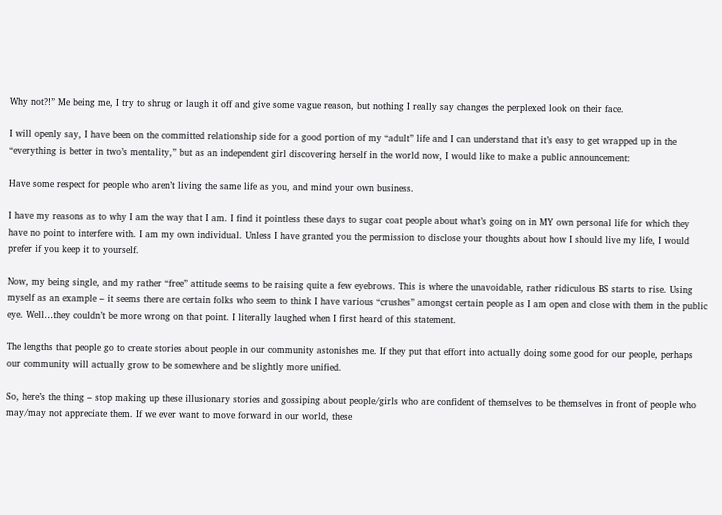Why not?!” Me being me, I try to shrug or laugh it off and give some vague reason, but nothing I really say changes the perplexed look on their face.

I will openly say, I have been on the committed relationship side for a good portion of my “adult” life and I can understand that it’s easy to get wrapped up in the “everything is better in two’s mentality,” but as an independent girl discovering herself in the world now, I would like to make a public announcement:

Have some respect for people who aren’t living the same life as you, and mind your own business.

I have my reasons as to why I am the way that I am. I find it pointless these days to sugar coat people about what’s going on in MY own personal life for which they have no point to interfere with. I am my own individual. Unless I have granted you the permission to disclose your thoughts about how I should live my life, I would prefer if you keep it to yourself.

Now, my being single, and my rather “free” attitude seems to be raising quite a few eyebrows. This is where the unavoidable, rather ridiculous BS starts to rise. Using myself as an example – it seems there are certain folks who seem to think I have various “crushes” amongst certain people as I am open and close with them in the public eye. Well…they couldn’t be more wrong on that point. I literally laughed when I first heard of this statement.

The lengths that people go to create stories about people in our community astonishes me. If they put that effort into actually doing some good for our people, perhaps our community will actually grow to be somewhere and be slightly more unified.

So, here’s the thing – stop making up these illusionary stories and gossiping about people/girls who are confident of themselves to be themselves in front of people who may/may not appreciate them. If we ever want to move forward in our world, these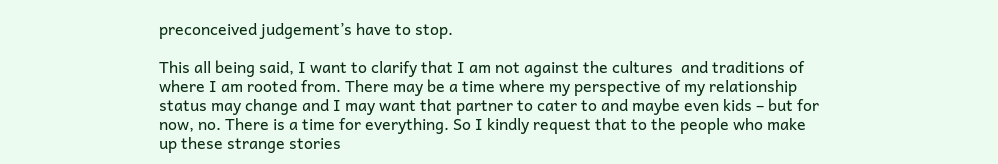preconceived judgement’s have to stop.

This all being said, I want to clarify that I am not against the cultures  and traditions of where I am rooted from. There may be a time where my perspective of my relationship status may change and I may want that partner to cater to and maybe even kids – but for now, no. There is a time for everything. So I kindly request that to the people who make up these strange stories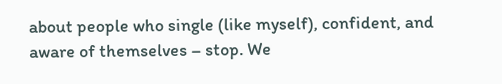about people who single (like myself), confident, and aware of themselves – stop. We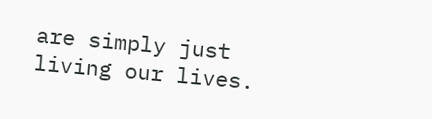are simply just living our lives.